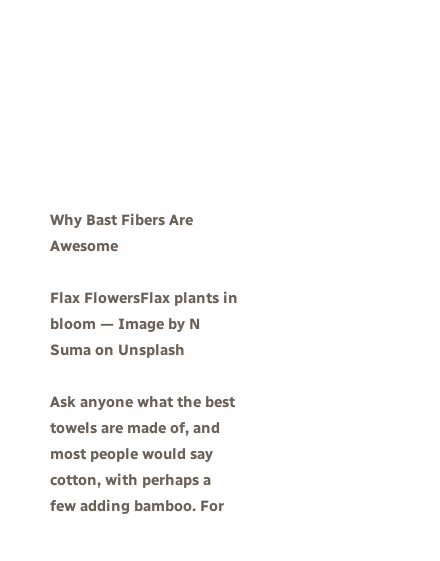Why Bast Fibers Are Awesome

Flax FlowersFlax plants in bloom — Image by N Suma on Unsplash

Ask anyone what the best towels are made of, and most people would say cotton, with perhaps a few adding bamboo. For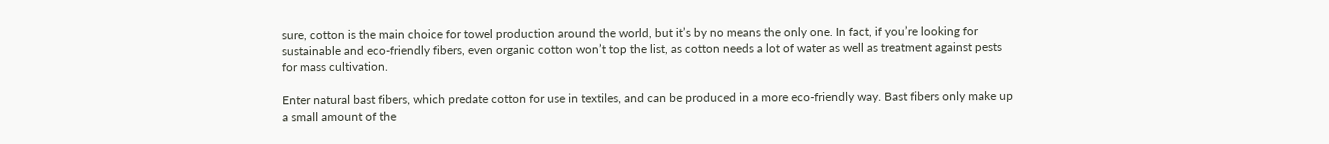sure, cotton is the main choice for towel production around the world, but it’s by no means the only one. In fact, if you’re looking for sustainable and eco-friendly fibers, even organic cotton won’t top the list, as cotton needs a lot of water as well as treatment against pests for mass cultivation.

Enter natural bast fibers, which predate cotton for use in textiles, and can be produced in a more eco-friendly way. Bast fibers only make up a small amount of the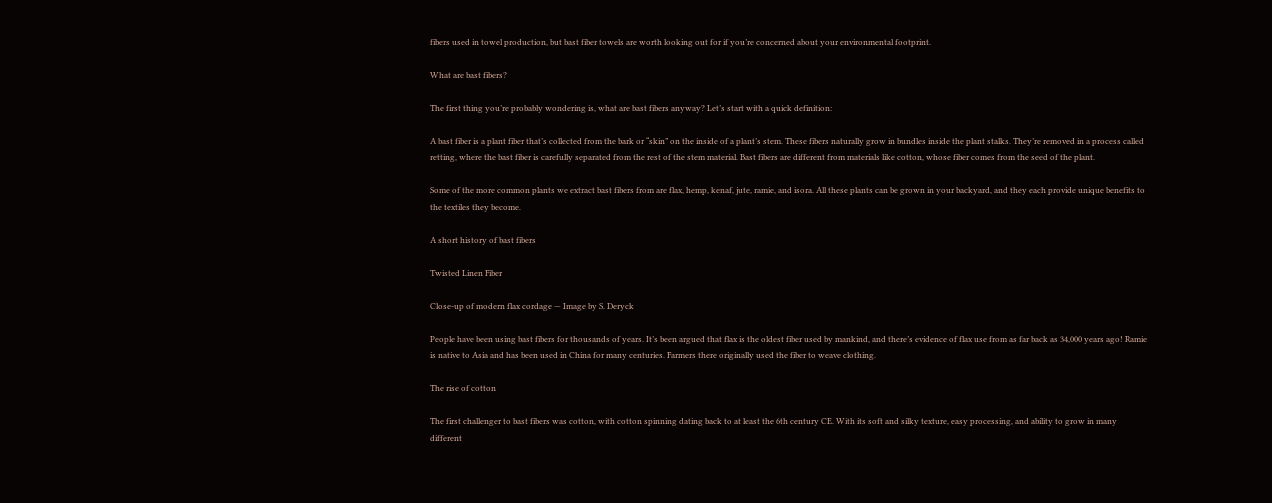fibers used in towel production, but bast fiber towels are worth looking out for if you’re concerned about your environmental footprint.

What are bast fibers?

The first thing you’re probably wondering is, what are bast fibers anyway? Let’s start with a quick definition:

A bast fiber is a plant fiber that’s collected from the bark or “skin” on the inside of a plant’s stem. These fibers naturally grow in bundles inside the plant stalks. They’re removed in a process called retting, where the bast fiber is carefully separated from the rest of the stem material. Bast fibers are different from materials like cotton, whose fiber comes from the seed of the plant.

Some of the more common plants we extract bast fibers from are flax, hemp, kenaf, jute, ramie, and isora. All these plants can be grown in your backyard, and they each provide unique benefits to the textiles they become.

A short history of bast fibers

Twisted Linen Fiber

Close-up of modern flax cordage — Image by S. Deryck

People have been using bast fibers for thousands of years. It’s been argued that flax is the oldest fiber used by mankind, and there’s evidence of flax use from as far back as 34,000 years ago! Ramie is native to Asia and has been used in China for many centuries. Farmers there originally used the fiber to weave clothing.

The rise of cotton

The first challenger to bast fibers was cotton, with cotton spinning dating back to at least the 6th century CE. With its soft and silky texture, easy processing, and ability to grow in many different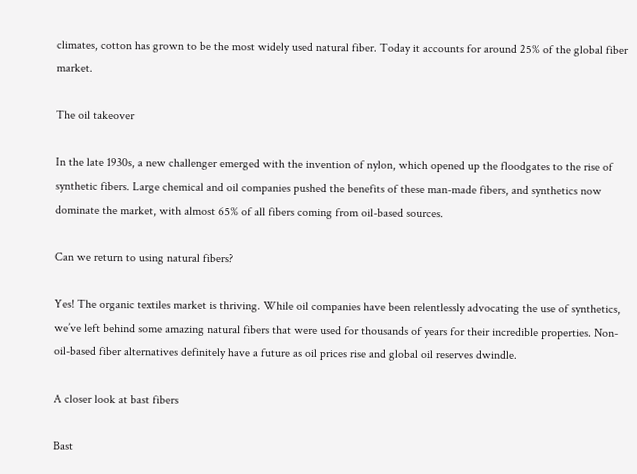climates, cotton has grown to be the most widely used natural fiber. Today it accounts for around 25% of the global fiber market.

The oil takeover

In the late 1930s, a new challenger emerged with the invention of nylon, which opened up the floodgates to the rise of synthetic fibers. Large chemical and oil companies pushed the benefits of these man-made fibers, and synthetics now dominate the market, with almost 65% of all fibers coming from oil-based sources.

Can we return to using natural fibers?

Yes! The organic textiles market is thriving. While oil companies have been relentlessly advocating the use of synthetics, we’ve left behind some amazing natural fibers that were used for thousands of years for their incredible properties. Non-oil-based fiber alternatives definitely have a future as oil prices rise and global oil reserves dwindle.

A closer look at bast fibers

Bast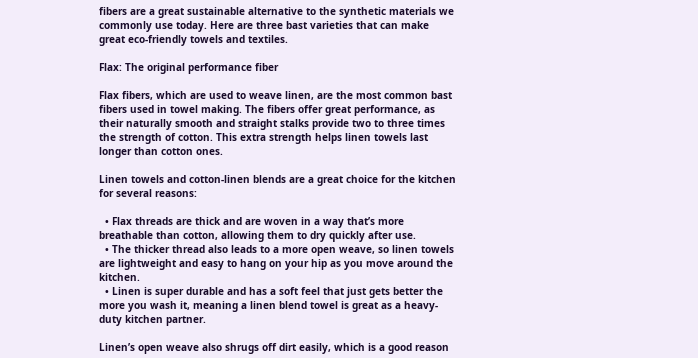fibers are a great sustainable alternative to the synthetic materials we commonly use today. Here are three bast varieties that can make great eco-friendly towels and textiles.

Flax: The original performance fiber

Flax fibers, which are used to weave linen, are the most common bast fibers used in towel making. The fibers offer great performance, as their naturally smooth and straight stalks provide two to three times the strength of cotton. This extra strength helps linen towels last longer than cotton ones.

Linen towels and cotton-linen blends are a great choice for the kitchen for several reasons:

  • Flax threads are thick and are woven in a way that’s more breathable than cotton, allowing them to dry quickly after use.
  • The thicker thread also leads to a more open weave, so linen towels are lightweight and easy to hang on your hip as you move around the kitchen.
  • Linen is super durable and has a soft feel that just gets better the more you wash it, meaning a linen blend towel is great as a heavy-duty kitchen partner.

Linen’s open weave also shrugs off dirt easily, which is a good reason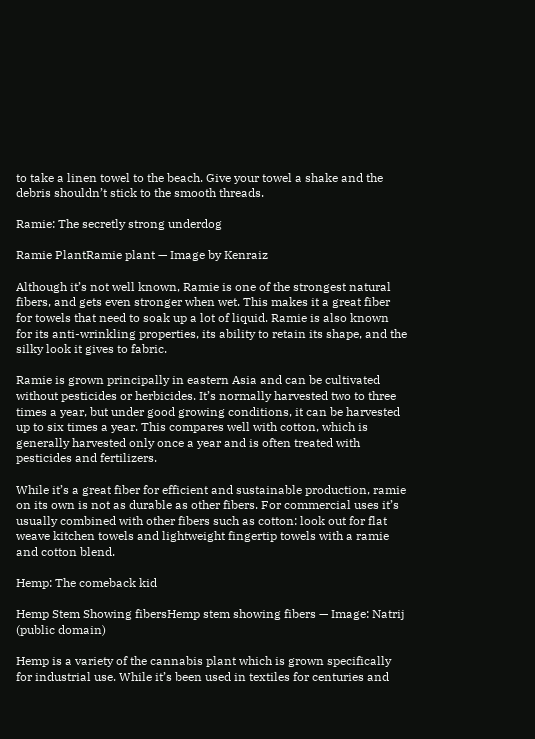to take a linen towel to the beach. Give your towel a shake and the debris shouldn’t stick to the smooth threads.

Ramie: The secretly strong underdog

Ramie PlantRamie plant — Image by Kenraiz

Although it’s not well known, Ramie is one of the strongest natural fibers, and gets even stronger when wet. This makes it a great fiber for towels that need to soak up a lot of liquid. Ramie is also known for its anti-wrinkling properties, its ability to retain its shape, and the silky look it gives to fabric.

Ramie is grown principally in eastern Asia and can be cultivated without pesticides or herbicides. It’s normally harvested two to three times a year, but under good growing conditions, it can be harvested up to six times a year. This compares well with cotton, which is generally harvested only once a year and is often treated with pesticides and fertilizers.

While it’s a great fiber for efficient and sustainable production, ramie on its own is not as durable as other fibers. For commercial uses it’s usually combined with other fibers such as cotton: look out for flat weave kitchen towels and lightweight fingertip towels with a ramie and cotton blend.

Hemp: The comeback kid

Hemp Stem Showing fibersHemp stem showing fibers — Image: Natrij (public domain)

Hemp is a variety of the cannabis plant which is grown specifically for industrial use. While it’s been used in textiles for centuries and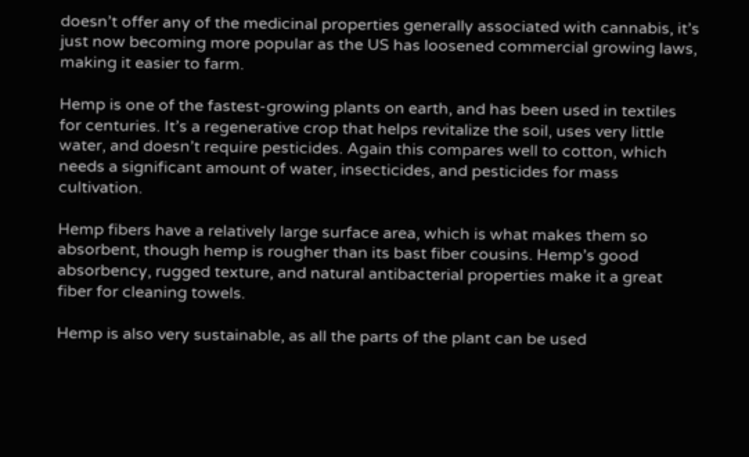doesn’t offer any of the medicinal properties generally associated with cannabis, it’s just now becoming more popular as the US has loosened commercial growing laws, making it easier to farm.

Hemp is one of the fastest-growing plants on earth, and has been used in textiles for centuries. It’s a regenerative crop that helps revitalize the soil, uses very little water, and doesn’t require pesticides. Again this compares well to cotton, which needs a significant amount of water, insecticides, and pesticides for mass cultivation.

Hemp fibers have a relatively large surface area, which is what makes them so absorbent, though hemp is rougher than its bast fiber cousins. Hemp’s good absorbency, rugged texture, and natural antibacterial properties make it a great fiber for cleaning towels.

Hemp is also very sustainable, as all the parts of the plant can be used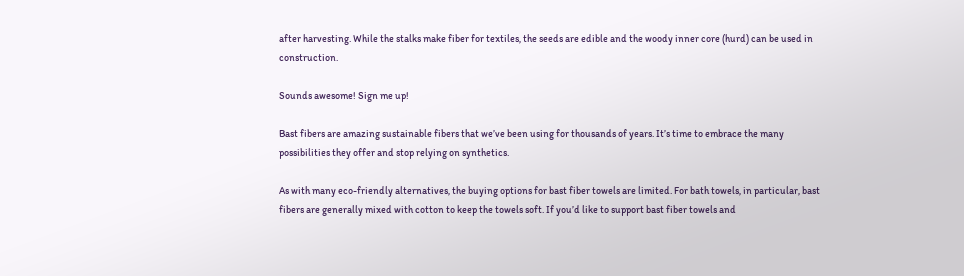after harvesting. While the stalks make fiber for textiles, the seeds are edible and the woody inner core (hurd) can be used in construction.

Sounds awesome! Sign me up!

Bast fibers are amazing sustainable fibers that we’ve been using for thousands of years. It’s time to embrace the many possibilities they offer and stop relying on synthetics.

As with many eco-friendly alternatives, the buying options for bast fiber towels are limited. For bath towels, in particular, bast fibers are generally mixed with cotton to keep the towels soft. If you’d like to support bast fiber towels and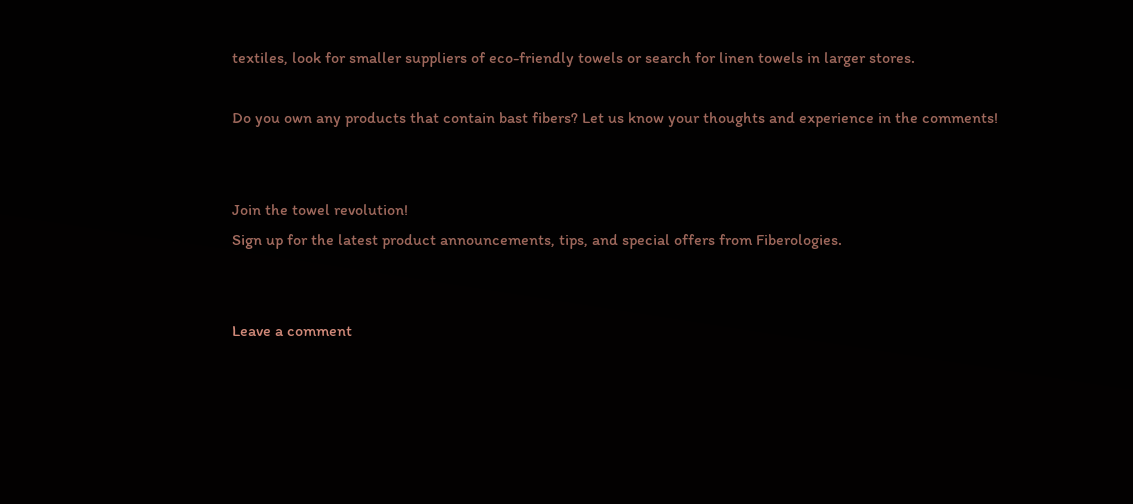textiles, look for smaller suppliers of eco-friendly towels or search for linen towels in larger stores.

Do you own any products that contain bast fibers? Let us know your thoughts and experience in the comments!


Join the towel revolution!
Sign up for the latest product announcements, tips, and special offers from Fiberologies.


Leave a comment